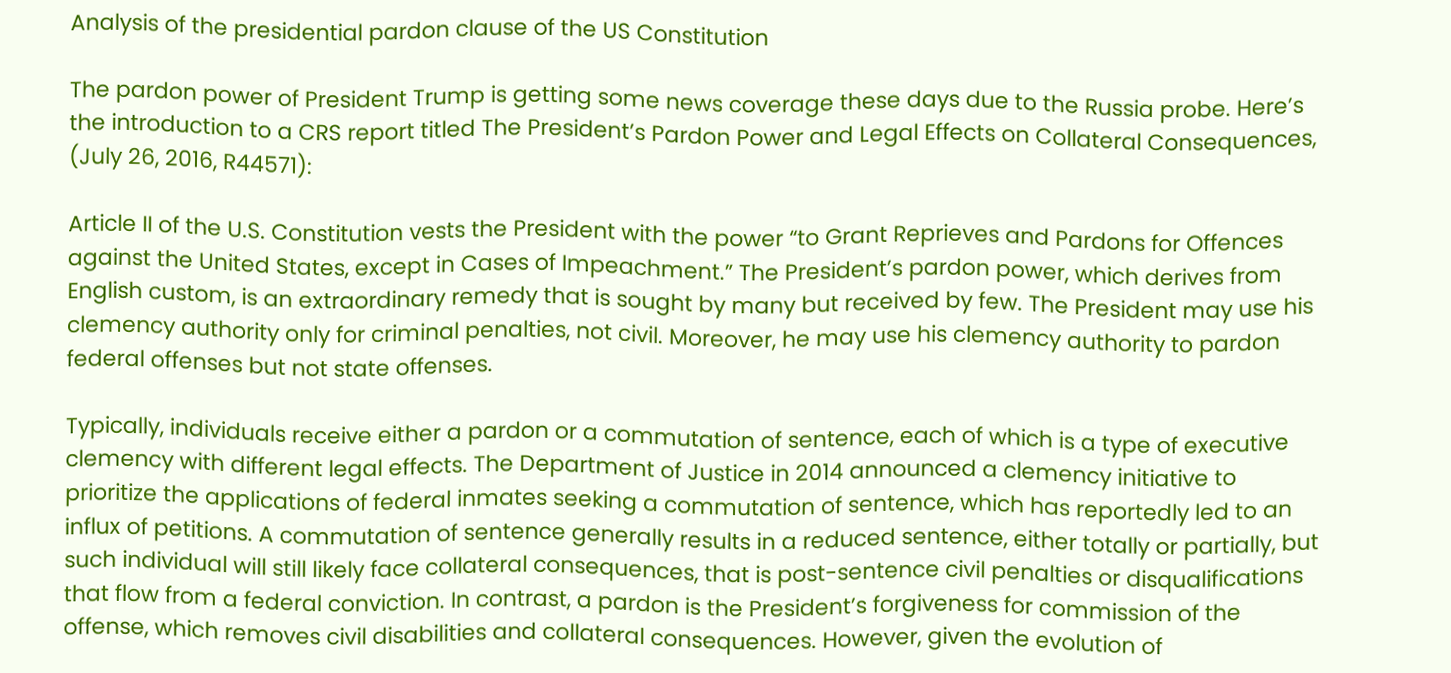Analysis of the presidential pardon clause of the US Constitution

The pardon power of President Trump is getting some news coverage these days due to the Russia probe. Here’s the introduction to a CRS report titled The President’s Pardon Power and Legal Effects on Collateral Consequences, (July 26, 2016, R44571):

Article II of the U.S. Constitution vests the President with the power “to Grant Reprieves and Pardons for Offences against the United States, except in Cases of Impeachment.” The President’s pardon power, which derives from English custom, is an extraordinary remedy that is sought by many but received by few. The President may use his clemency authority only for criminal penalties, not civil. Moreover, he may use his clemency authority to pardon federal offenses but not state offenses.

Typically, individuals receive either a pardon or a commutation of sentence, each of which is a type of executive clemency with different legal effects. The Department of Justice in 2014 announced a clemency initiative to prioritize the applications of federal inmates seeking a commutation of sentence, which has reportedly led to an influx of petitions. A commutation of sentence generally results in a reduced sentence, either totally or partially, but such individual will still likely face collateral consequences, that is post-sentence civil penalties or disqualifications that flow from a federal conviction. In contrast, a pardon is the President’s forgiveness for commission of the offense, which removes civil disabilities and collateral consequences. However, given the evolution of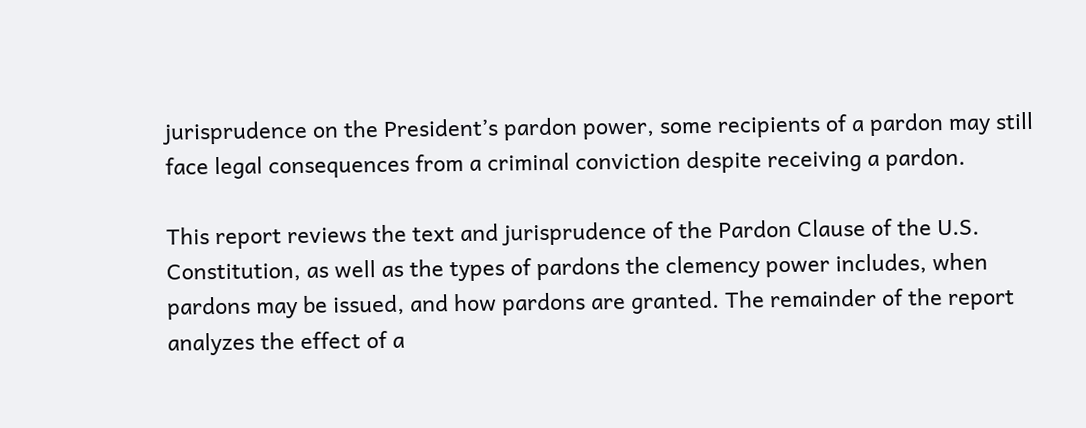jurisprudence on the President’s pardon power, some recipients of a pardon may still face legal consequences from a criminal conviction despite receiving a pardon.

This report reviews the text and jurisprudence of the Pardon Clause of the U.S. Constitution, as well as the types of pardons the clemency power includes, when pardons may be issued, and how pardons are granted. The remainder of the report analyzes the effect of a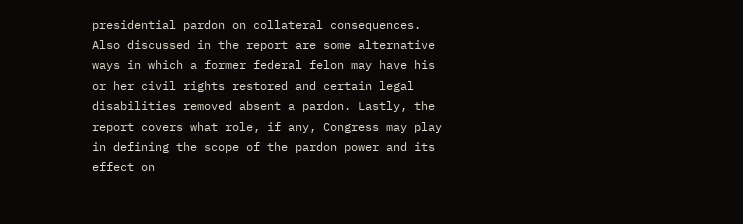presidential pardon on collateral consequences. Also discussed in the report are some alternative ways in which a former federal felon may have his or her civil rights restored and certain legal disabilities removed absent a pardon. Lastly, the report covers what role, if any, Congress may play in defining the scope of the pardon power and its effect on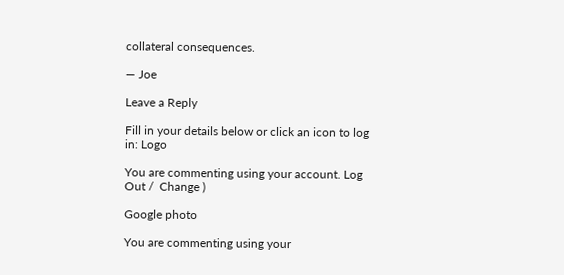collateral consequences.

— Joe

Leave a Reply

Fill in your details below or click an icon to log in: Logo

You are commenting using your account. Log Out /  Change )

Google photo

You are commenting using your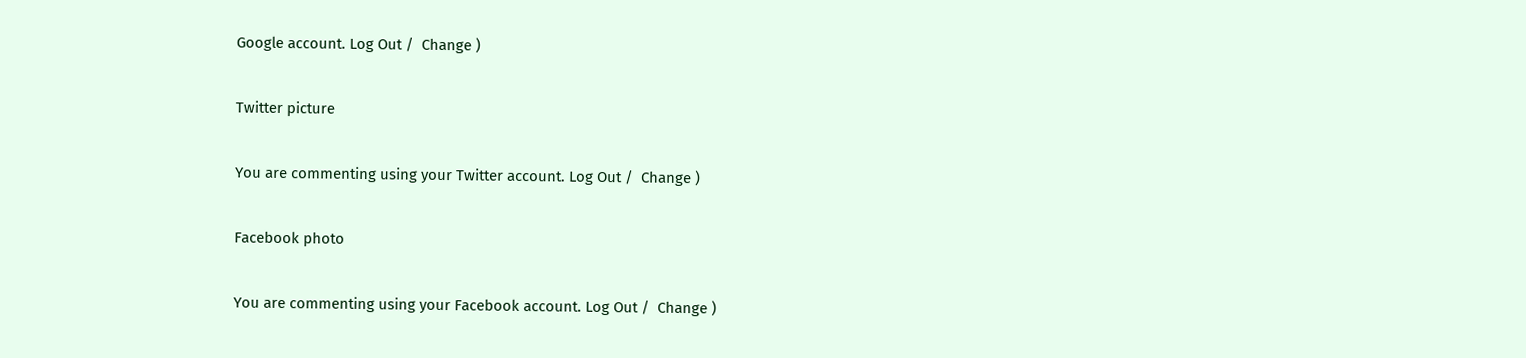Google account. Log Out /  Change )

Twitter picture

You are commenting using your Twitter account. Log Out /  Change )

Facebook photo

You are commenting using your Facebook account. Log Out /  Change )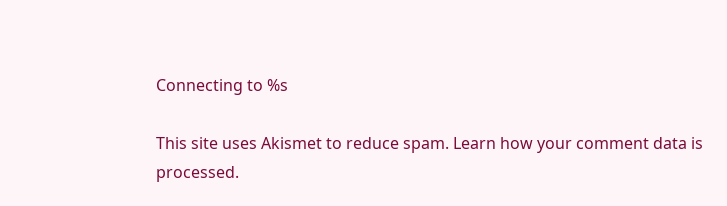Connecting to %s

This site uses Akismet to reduce spam. Learn how your comment data is processed.